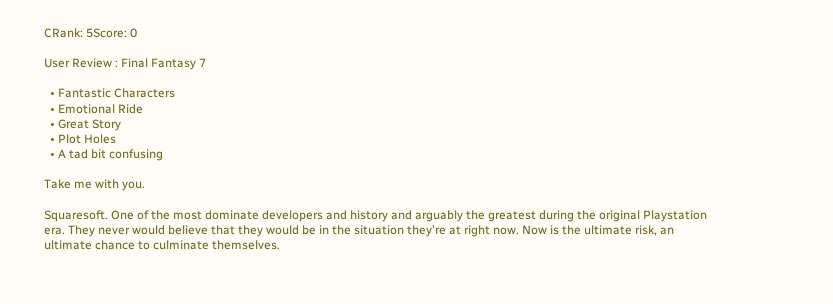CRank: 5Score: 0

User Review : Final Fantasy 7

  • Fantastic Characters
  • Emotional Ride
  • Great Story
  • Plot Holes
  • A tad bit confusing

Take me with you.

Squaresoft. One of the most dominate developers and history and arguably the greatest during the original Playstation era. They never would believe that they would be in the situation they're at right now. Now is the ultimate risk, an ultimate chance to culminate themselves.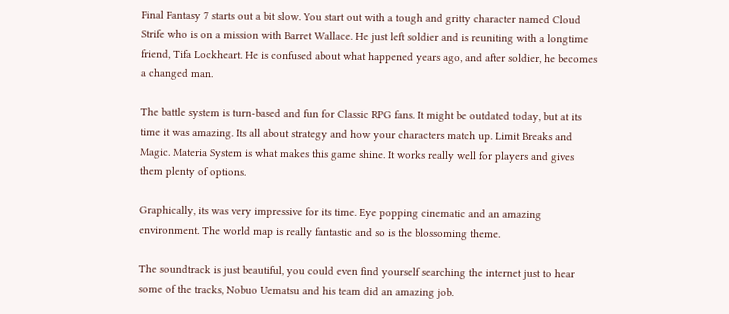Final Fantasy 7 starts out a bit slow. You start out with a tough and gritty character named Cloud Strife who is on a mission with Barret Wallace. He just left soldier and is reuniting with a longtime friend, Tifa Lockheart. He is confused about what happened years ago, and after soldier, he becomes a changed man.

The battle system is turn-based and fun for Classic RPG fans. It might be outdated today, but at its time it was amazing. Its all about strategy and how your characters match up. Limit Breaks and Magic. Materia System is what makes this game shine. It works really well for players and gives them plenty of options.

Graphically, its was very impressive for its time. Eye popping cinematic and an amazing environment. The world map is really fantastic and so is the blossoming theme.

The soundtrack is just beautiful, you could even find yourself searching the internet just to hear some of the tracks, Nobuo Uematsu and his team did an amazing job.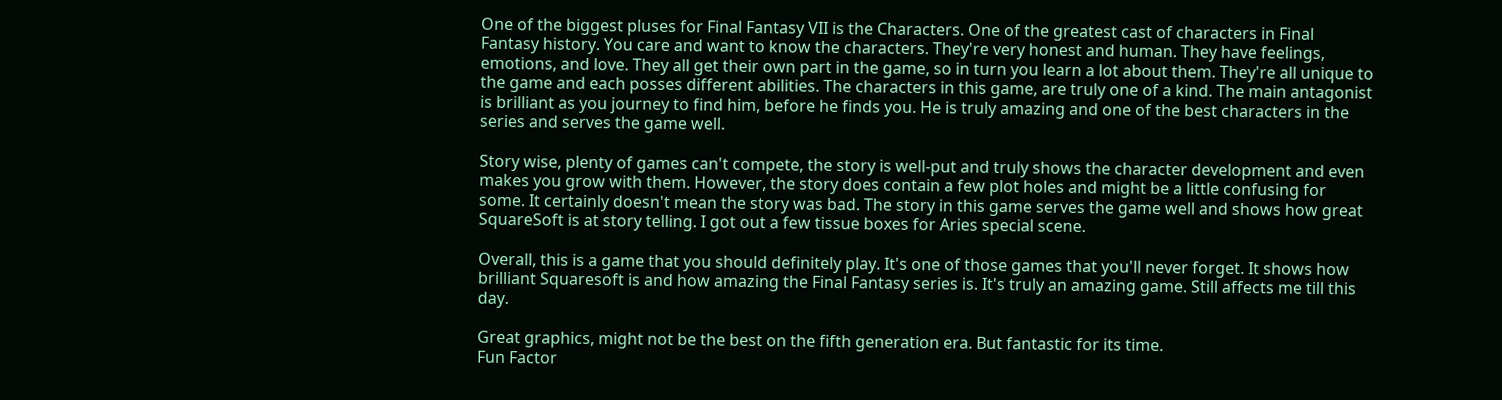One of the biggest pluses for Final Fantasy VII is the Characters. One of the greatest cast of characters in Final Fantasy history. You care and want to know the characters. They're very honest and human. They have feelings, emotions, and love. They all get their own part in the game, so in turn you learn a lot about them. They're all unique to the game and each posses different abilities. The characters in this game, are truly one of a kind. The main antagonist is brilliant as you journey to find him, before he finds you. He is truly amazing and one of the best characters in the series and serves the game well.

Story wise, plenty of games can't compete, the story is well-put and truly shows the character development and even makes you grow with them. However, the story does contain a few plot holes and might be a little confusing for some. It certainly doesn't mean the story was bad. The story in this game serves the game well and shows how great SquareSoft is at story telling. I got out a few tissue boxes for Aries special scene.

Overall, this is a game that you should definitely play. It's one of those games that you'll never forget. It shows how brilliant Squaresoft is and how amazing the Final Fantasy series is. It's truly an amazing game. Still affects me till this day.

Great graphics, might not be the best on the fifth generation era. But fantastic for its time.
Fun Factor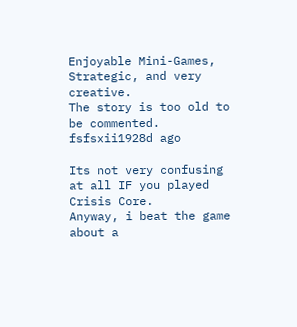Enjoyable Mini-Games, Strategic, and very creative.
The story is too old to be commented.
fsfsxii1928d ago

Its not very confusing at all IF you played Crisis Core.
Anyway, i beat the game about a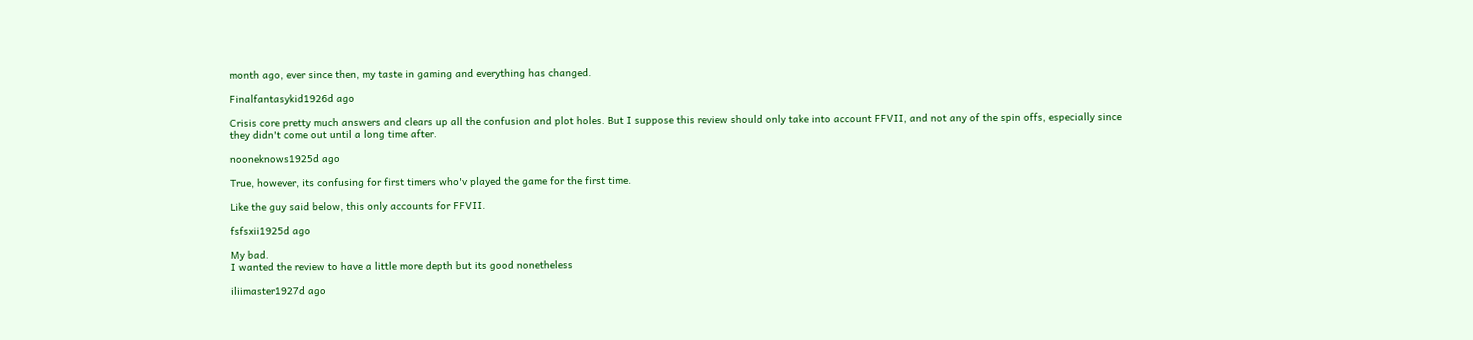month ago, ever since then, my taste in gaming and everything has changed.

Finalfantasykid1926d ago

Crisis core pretty much answers and clears up all the confusion and plot holes. But I suppose this review should only take into account FFVII, and not any of the spin offs, especially since they didn't come out until a long time after.

nooneknows1925d ago

True, however, its confusing for first timers who'v played the game for the first time.

Like the guy said below, this only accounts for FFVII.

fsfsxii1925d ago

My bad.
I wanted the review to have a little more depth but its good nonetheless

iliimaster1927d ago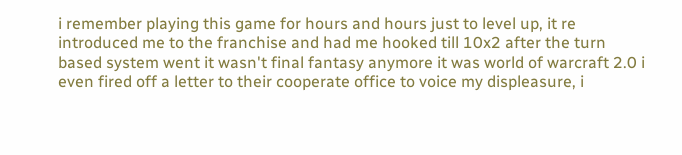i remember playing this game for hours and hours just to level up, it re introduced me to the franchise and had me hooked till 10x2 after the turn based system went it wasn't final fantasy anymore it was world of warcraft 2.0 i even fired off a letter to their cooperate office to voice my displeasure, i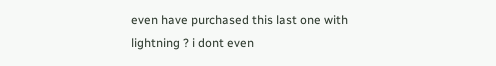even have purchased this last one with lightning ? i dont even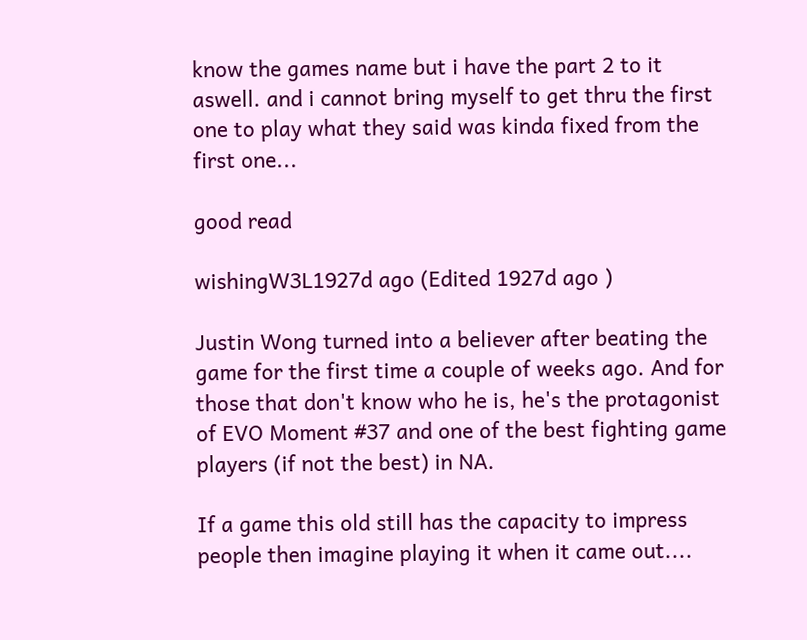know the games name but i have the part 2 to it aswell. and i cannot bring myself to get thru the first one to play what they said was kinda fixed from the first one...

good read

wishingW3L1927d ago (Edited 1927d ago )

Justin Wong turned into a believer after beating the game for the first time a couple of weeks ago. And for those that don't know who he is, he's the protagonist of EVO Moment #37 and one of the best fighting game players (if not the best) in NA.

If a game this old still has the capacity to impress people then imagine playing it when it came out....